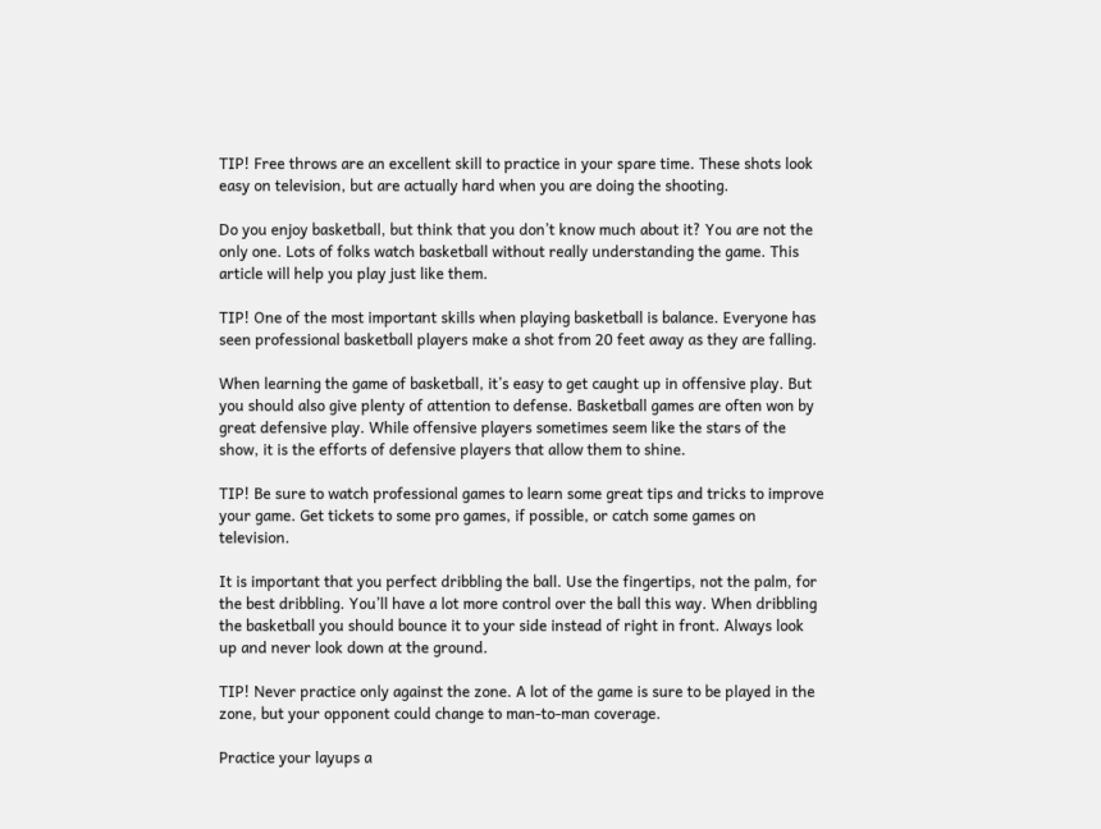TIP! Free throws are an excellent skill to practice in your spare time. These shots look easy on television, but are actually hard when you are doing the shooting.

Do you enjoy basketball, but think that you don’t know much about it? You are not the only one. Lots of folks watch basketball without really understanding the game. This article will help you play just like them.

TIP! One of the most important skills when playing basketball is balance. Everyone has seen professional basketball players make a shot from 20 feet away as they are falling.

When learning the game of basketball, it’s easy to get caught up in offensive play. But you should also give plenty of attention to defense. Basketball games are often won by great defensive play. While offensive players sometimes seem like the stars of the show, it is the efforts of defensive players that allow them to shine.

TIP! Be sure to watch professional games to learn some great tips and tricks to improve your game. Get tickets to some pro games, if possible, or catch some games on television.

It is important that you perfect dribbling the ball. Use the fingertips, not the palm, for the best dribbling. You’ll have a lot more control over the ball this way. When dribbling the basketball you should bounce it to your side instead of right in front. Always look up and never look down at the ground.

TIP! Never practice only against the zone. A lot of the game is sure to be played in the zone, but your opponent could change to man-to-man coverage.

Practice your layups a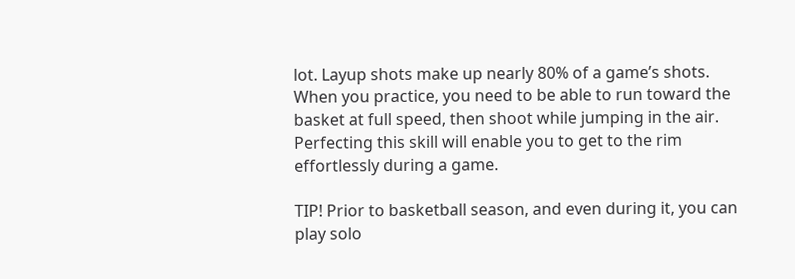lot. Layup shots make up nearly 80% of a game’s shots. When you practice, you need to be able to run toward the basket at full speed, then shoot while jumping in the air. Perfecting this skill will enable you to get to the rim effortlessly during a game.

TIP! Prior to basketball season, and even during it, you can play solo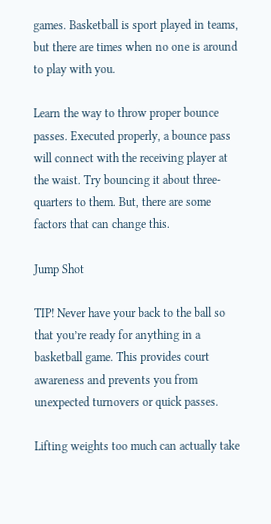games. Basketball is sport played in teams, but there are times when no one is around to play with you.

Learn the way to throw proper bounce passes. Executed properly, a bounce pass will connect with the receiving player at the waist. Try bouncing it about three-quarters to them. But, there are some factors that can change this.

Jump Shot

TIP! Never have your back to the ball so that you’re ready for anything in a basketball game. This provides court awareness and prevents you from unexpected turnovers or quick passes.

Lifting weights too much can actually take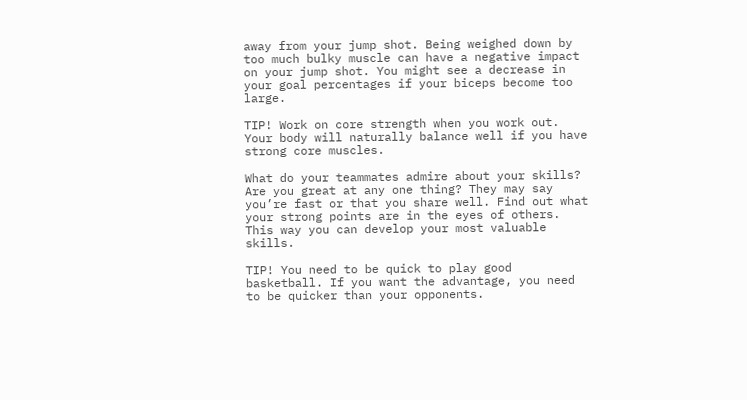away from your jump shot. Being weighed down by too much bulky muscle can have a negative impact on your jump shot. You might see a decrease in your goal percentages if your biceps become too large.

TIP! Work on core strength when you work out. Your body will naturally balance well if you have strong core muscles.

What do your teammates admire about your skills? Are you great at any one thing? They may say you’re fast or that you share well. Find out what your strong points are in the eyes of others. This way you can develop your most valuable skills.

TIP! You need to be quick to play good basketball. If you want the advantage, you need to be quicker than your opponents.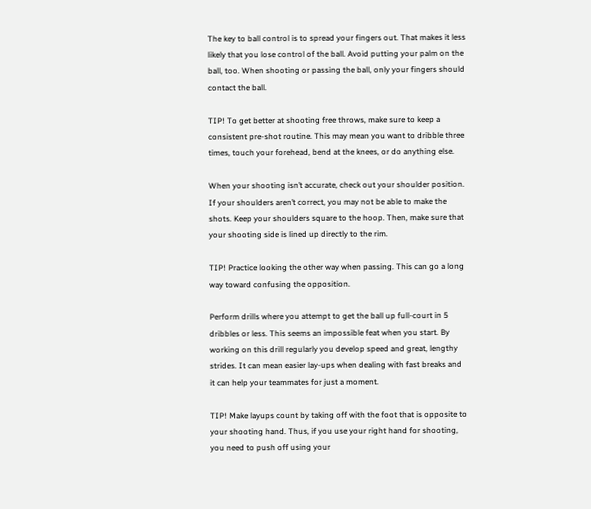The key to ball control is to spread your fingers out. That makes it less likely that you lose control of the ball. Avoid putting your palm on the ball, too. When shooting or passing the ball, only your fingers should contact the ball.

TIP! To get better at shooting free throws, make sure to keep a consistent pre-shot routine. This may mean you want to dribble three times, touch your forehead, bend at the knees, or do anything else.

When your shooting isn’t accurate, check out your shoulder position. If your shoulders aren’t correct, you may not be able to make the shots. Keep your shoulders square to the hoop. Then, make sure that your shooting side is lined up directly to the rim.

TIP! Practice looking the other way when passing. This can go a long way toward confusing the opposition.

Perform drills where you attempt to get the ball up full-court in 5 dribbles or less. This seems an impossible feat when you start. By working on this drill regularly you develop speed and great, lengthy strides. It can mean easier lay-ups when dealing with fast breaks and it can help your teammates for just a moment.

TIP! Make layups count by taking off with the foot that is opposite to your shooting hand. Thus, if you use your right hand for shooting, you need to push off using your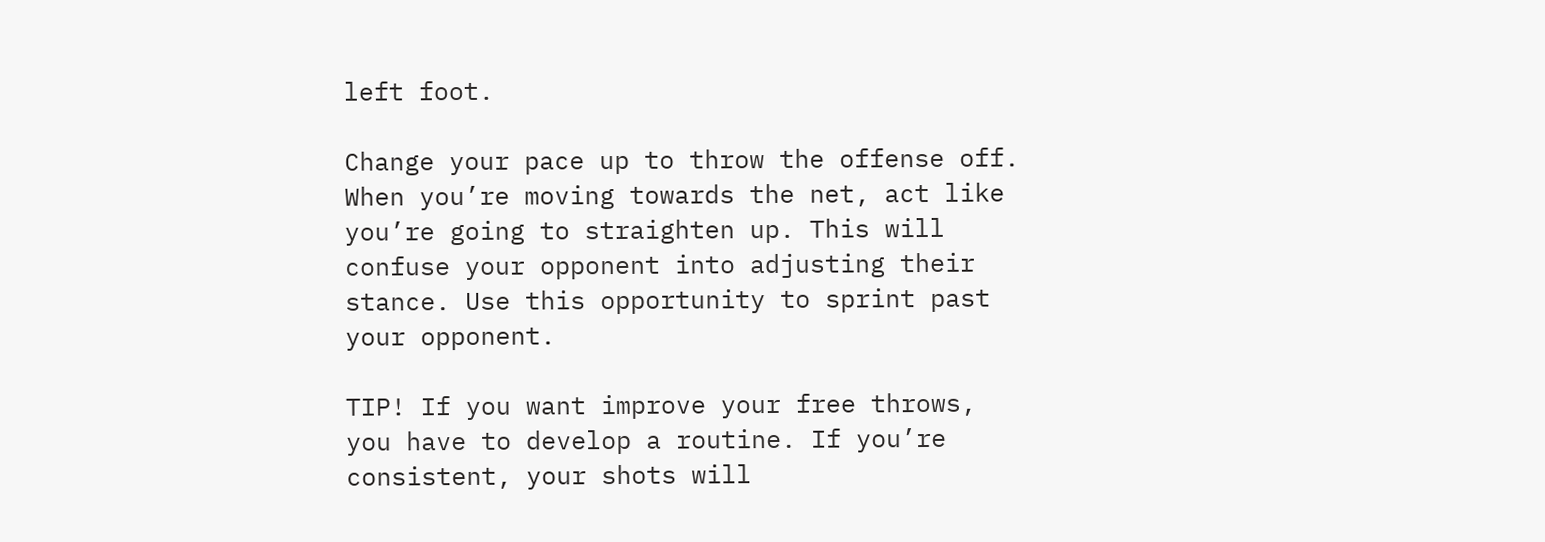left foot.

Change your pace up to throw the offense off. When you’re moving towards the net, act like you’re going to straighten up. This will confuse your opponent into adjusting their stance. Use this opportunity to sprint past your opponent.

TIP! If you want improve your free throws, you have to develop a routine. If you’re consistent, your shots will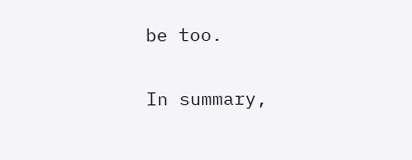be too.

In summary,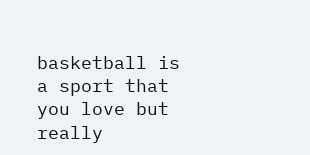basketball is a sport that you love but really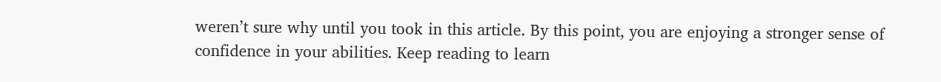weren’t sure why until you took in this article. By this point, you are enjoying a stronger sense of confidence in your abilities. Keep reading to learn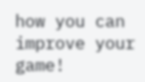how you can improve your game!